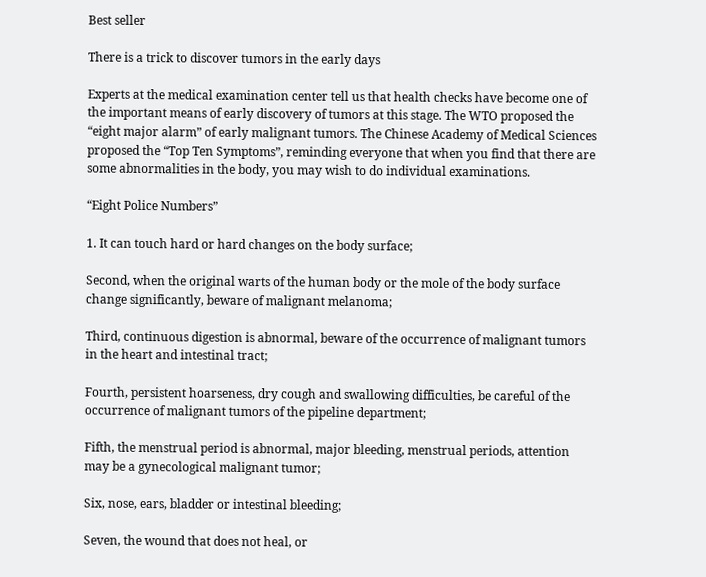Best seller

There is a trick to discover tumors in the early days

Experts at the medical examination center tell us that health checks have become one of the important means of early discovery of tumors at this stage. The WTO proposed the “eight major alarm” of early malignant tumors. The Chinese Academy of Medical Sciences proposed the “Top Ten Symptoms”, reminding everyone that when you find that there are some abnormalities in the body, you may wish to do individual examinations.

“Eight Police Numbers”

1. It can touch hard or hard changes on the body surface;

Second, when the original warts of the human body or the mole of the body surface change significantly, beware of malignant melanoma;

Third, continuous digestion is abnormal, beware of the occurrence of malignant tumors in the heart and intestinal tract;

Fourth, persistent hoarseness, dry cough and swallowing difficulties, be careful of the occurrence of malignant tumors of the pipeline department;

Fifth, the menstrual period is abnormal, major bleeding, menstrual periods, attention may be a gynecological malignant tumor;

Six, nose, ears, bladder or intestinal bleeding;

Seven, the wound that does not heal, or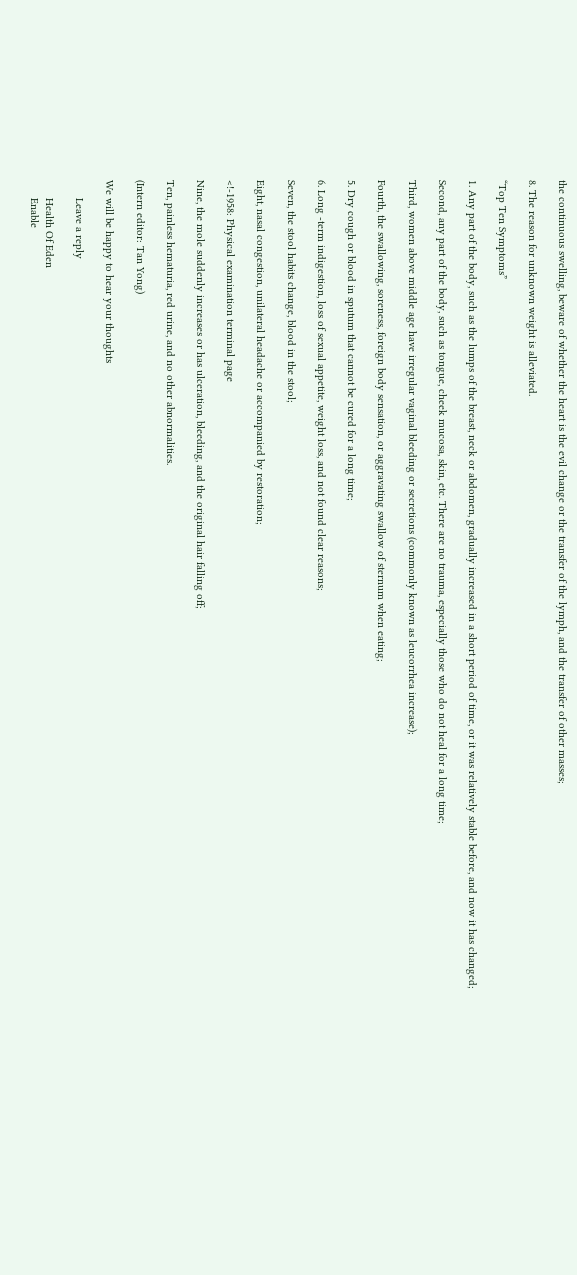the continuous swelling, beware of whether the heart is the evil change or the transfer of the lymph, and the transfer of other masses;

8. The reason for unknown weight is alleviated.

“Top Ten Symptoms”

1. Any part of the body, such as the lumps of the breast, neck or abdomen, gradually increased in a short period of time, or it was relatively stable before, and now it has changed;

Second, any part of the body, such as tongue, cheek mucosa, skin, etc. There are no trauma, especially those who do not heal for a long time;

Third, women above middle age have irregular vaginal bleeding or secretions (commonly known as leucorrhea increase);

Fourth, the swallowing, soreness, foreign body sensation, or aggravating swallow of sternum when eating;

5. Dry cough or blood in sputum that cannot be cured for a long time;

6. Long -term indigestion, loss of sexual appetite, weight loss, and not found clear reasons;

Seven, the stool habits change, blood in the stool;

Eight, nasal congestion, unilateral headache or accompanied by restoration;

<!-1958: Physical examination terminal page

Nine, the mole suddenly increases or has ulceration, bleeding, and the original hair falling off;

Ten, painless hematuria, red urine, and no other abnormalities.

(Intern editor: Tan Yong)

We will be happy to hear your thoughts

      Leave a reply

      Health Of Eden
      Enable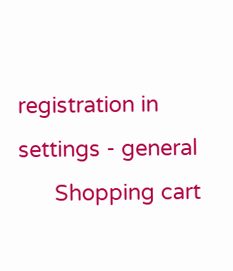registration in settings - general
      Shopping cart